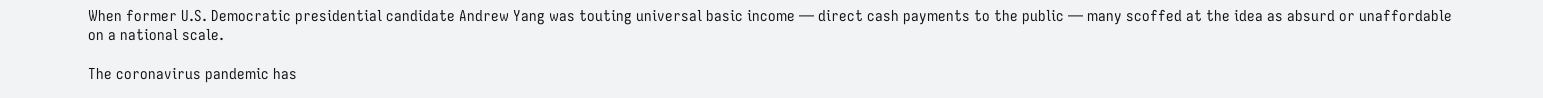When former U.S. Democratic presidential candidate Andrew Yang was touting universal basic income — direct cash payments to the public — many scoffed at the idea as absurd or unaffordable on a national scale.

The coronavirus pandemic has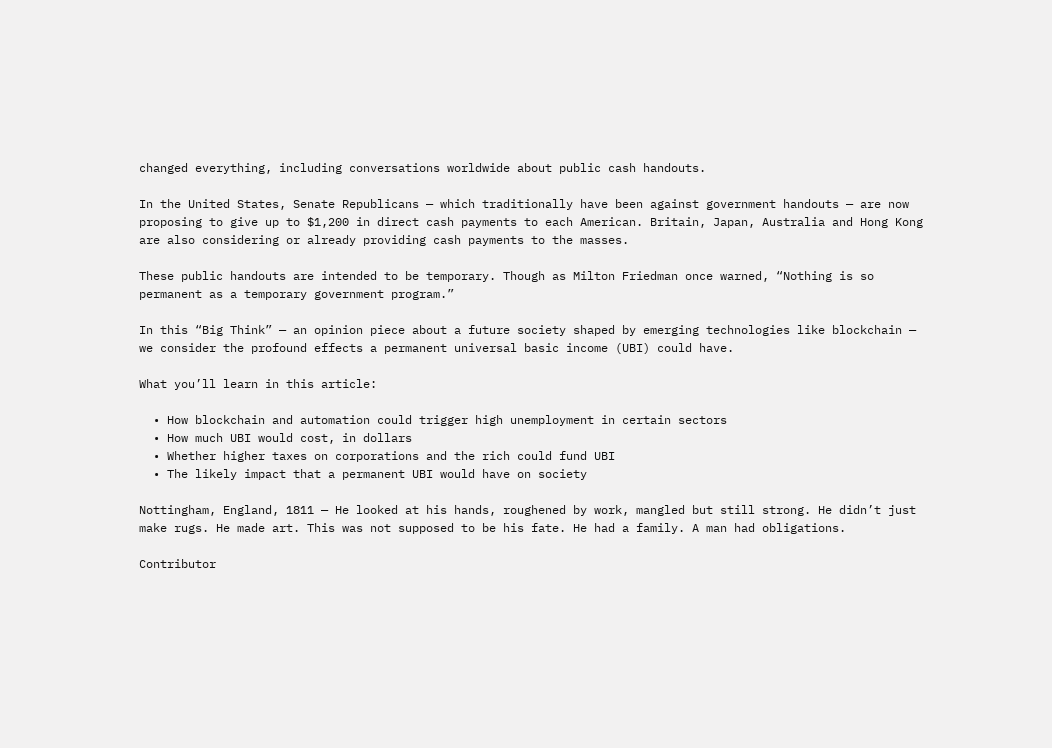changed everything, including conversations worldwide about public cash handouts.

In the United States, Senate Republicans — which traditionally have been against government handouts — are now proposing to give up to $1,200 in direct cash payments to each American. Britain, Japan, Australia and Hong Kong are also considering or already providing cash payments to the masses.

These public handouts are intended to be temporary. Though as Milton Friedman once warned, “Nothing is so permanent as a temporary government program.”

In this “Big Think” — an opinion piece about a future society shaped by emerging technologies like blockchain — we consider the profound effects a permanent universal basic income (UBI) could have.

What you’ll learn in this article:

  • How blockchain and automation could trigger high unemployment in certain sectors
  • How much UBI would cost, in dollars
  • Whether higher taxes on corporations and the rich could fund UBI
  • The likely impact that a permanent UBI would have on society

Nottingham, England, 1811 — He looked at his hands, roughened by work, mangled but still strong. He didn’t just make rugs. He made art. This was not supposed to be his fate. He had a family. A man had obligations.

Contributor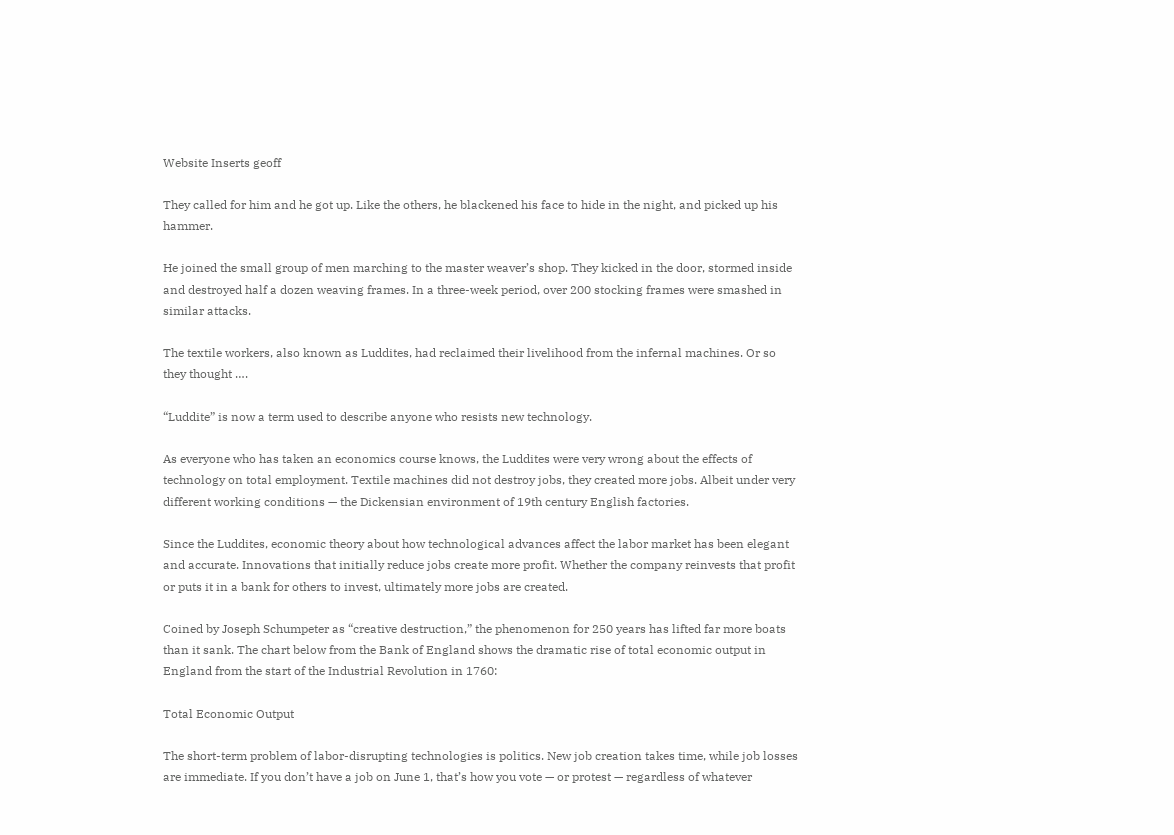Website Inserts geoff

They called for him and he got up. Like the others, he blackened his face to hide in the night, and picked up his hammer.

He joined the small group of men marching to the master weaver’s shop. They kicked in the door, stormed inside and destroyed half a dozen weaving frames. In a three-week period, over 200 stocking frames were smashed in similar attacks.

The textile workers, also known as Luddites, had reclaimed their livelihood from the infernal machines. Or so they thought ….

“Luddite” is now a term used to describe anyone who resists new technology.

As everyone who has taken an economics course knows, the Luddites were very wrong about the effects of technology on total employment. Textile machines did not destroy jobs, they created more jobs. Albeit under very different working conditions — the Dickensian environment of 19th century English factories.

Since the Luddites, economic theory about how technological advances affect the labor market has been elegant and accurate. Innovations that initially reduce jobs create more profit. Whether the company reinvests that profit or puts it in a bank for others to invest, ultimately more jobs are created.

Coined by Joseph Schumpeter as “creative destruction,” the phenomenon for 250 years has lifted far more boats than it sank. The chart below from the Bank of England shows the dramatic rise of total economic output in England from the start of the Industrial Revolution in 1760:

Total Economic Output

The short-term problem of labor-disrupting technologies is politics. New job creation takes time, while job losses are immediate. If you don’t have a job on June 1, that’s how you vote — or protest — regardless of whatever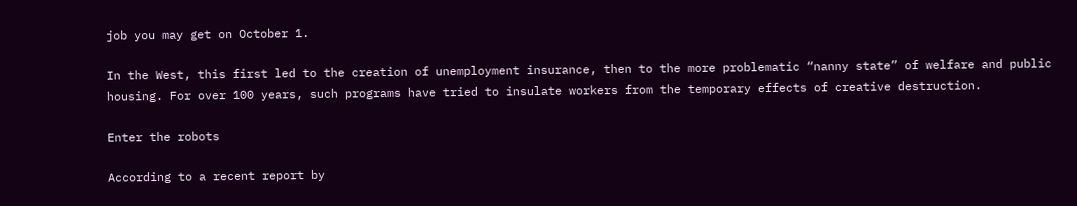job you may get on October 1.

In the West, this first led to the creation of unemployment insurance, then to the more problematic “nanny state” of welfare and public housing. For over 100 years, such programs have tried to insulate workers from the temporary effects of creative destruction.

Enter the robots

According to a recent report by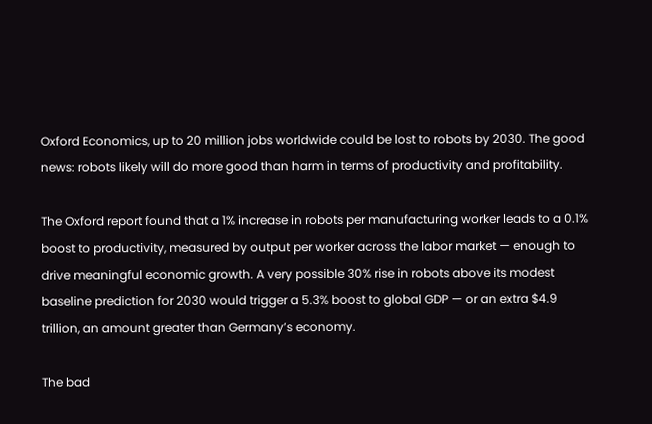Oxford Economics, up to 20 million jobs worldwide could be lost to robots by 2030. The good news: robots likely will do more good than harm in terms of productivity and profitability.

The Oxford report found that a 1% increase in robots per manufacturing worker leads to a 0.1% boost to productivity, measured by output per worker across the labor market — enough to drive meaningful economic growth. A very possible 30% rise in robots above its modest baseline prediction for 2030 would trigger a 5.3% boost to global GDP — or an extra $4.9 trillion, an amount greater than Germany’s economy.

The bad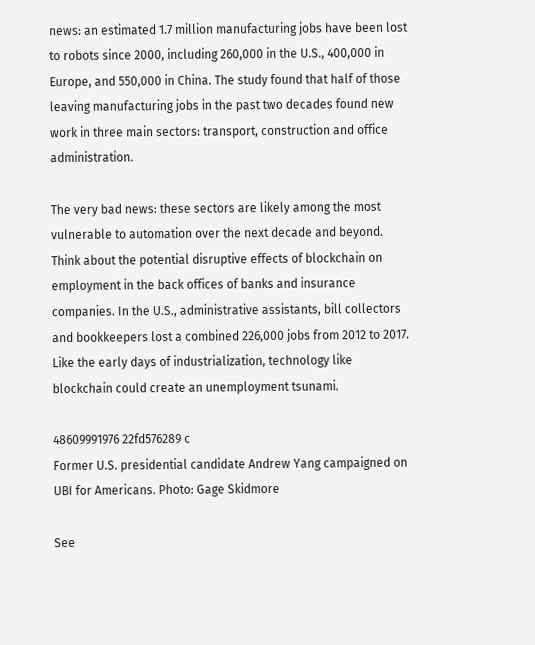news: an estimated 1.7 million manufacturing jobs have been lost to robots since 2000, including 260,000 in the U.S., 400,000 in Europe, and 550,000 in China. The study found that half of those leaving manufacturing jobs in the past two decades found new work in three main sectors: transport, construction and office administration.

The very bad news: these sectors are likely among the most vulnerable to automation over the next decade and beyond. Think about the potential disruptive effects of blockchain on employment in the back offices of banks and insurance companies. In the U.S., administrative assistants, bill collectors and bookkeepers lost a combined 226,000 jobs from 2012 to 2017. Like the early days of industrialization, technology like blockchain could create an unemployment tsunami.

48609991976 22fd576289 c
Former U.S. presidential candidate Andrew Yang campaigned on UBI for Americans. Photo: Gage Skidmore

See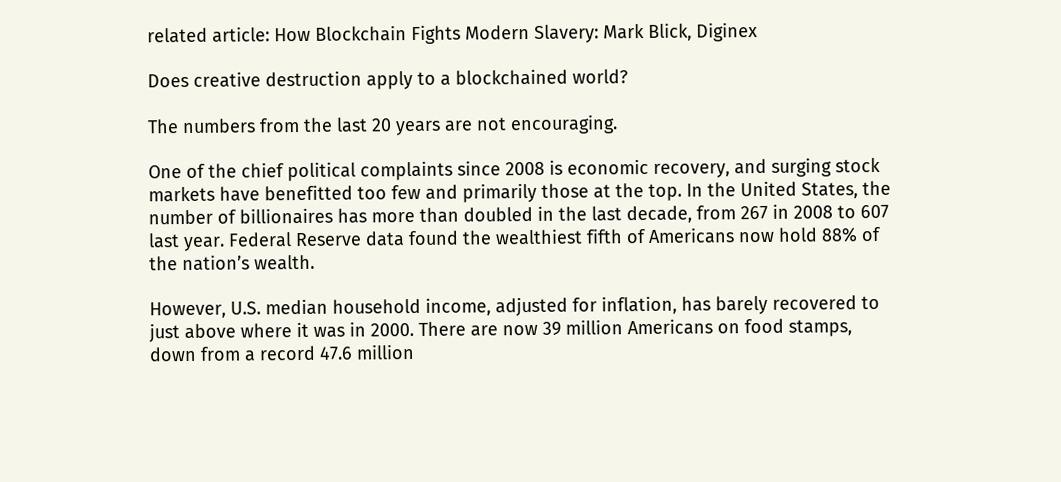related article: How Blockchain Fights Modern Slavery: Mark Blick, Diginex

Does creative destruction apply to a blockchained world?

The numbers from the last 20 years are not encouraging.

One of the chief political complaints since 2008 is economic recovery, and surging stock markets have benefitted too few and primarily those at the top. In the United States, the number of billionaires has more than doubled in the last decade, from 267 in 2008 to 607 last year. Federal Reserve data found the wealthiest fifth of Americans now hold 88% of the nation’s wealth.

However, U.S. median household income, adjusted for inflation, has barely recovered to just above where it was in 2000. There are now 39 million Americans on food stamps, down from a record 47.6 million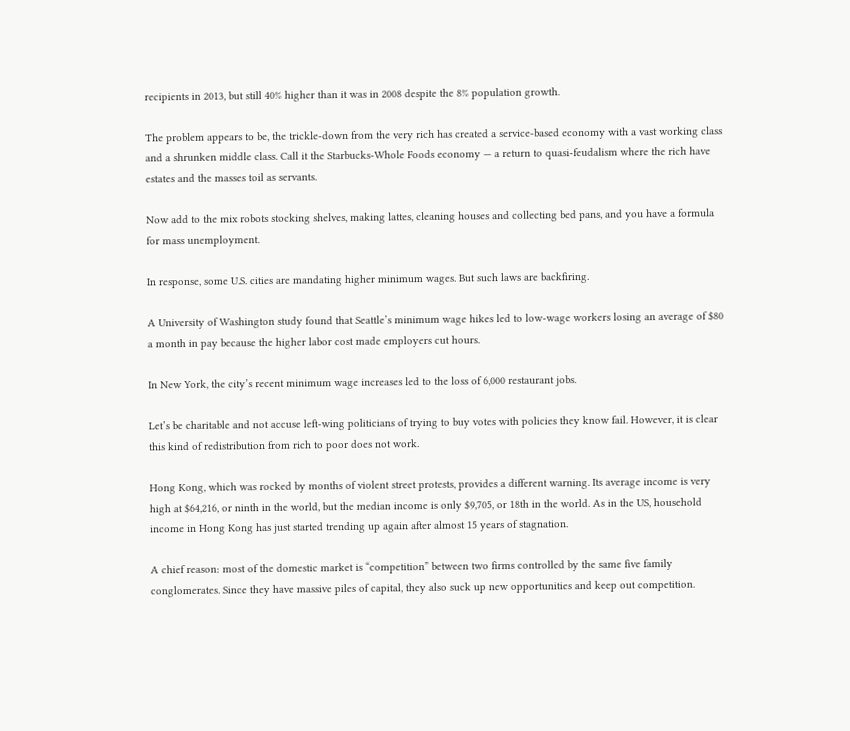recipients in 2013, but still 40% higher than it was in 2008 despite the 8% population growth.

The problem appears to be, the trickle-down from the very rich has created a service-based economy with a vast working class and a shrunken middle class. Call it the Starbucks-Whole Foods economy — a return to quasi-feudalism where the rich have estates and the masses toil as servants.

Now add to the mix robots stocking shelves, making lattes, cleaning houses and collecting bed pans, and you have a formula for mass unemployment.

In response, some U.S. cities are mandating higher minimum wages. But such laws are backfiring.

A University of Washington study found that Seattle’s minimum wage hikes led to low-wage workers losing an average of $80 a month in pay because the higher labor cost made employers cut hours.

In New York, the city’s recent minimum wage increases led to the loss of 6,000 restaurant jobs.

Let’s be charitable and not accuse left-wing politicians of trying to buy votes with policies they know fail. However, it is clear this kind of redistribution from rich to poor does not work.

Hong Kong, which was rocked by months of violent street protests, provides a different warning. Its average income is very high at $64,216, or ninth in the world, but the median income is only $9,705, or 18th in the world. As in the US, household income in Hong Kong has just started trending up again after almost 15 years of stagnation.

A chief reason: most of the domestic market is “competition” between two firms controlled by the same five family conglomerates. Since they have massive piles of capital, they also suck up new opportunities and keep out competition.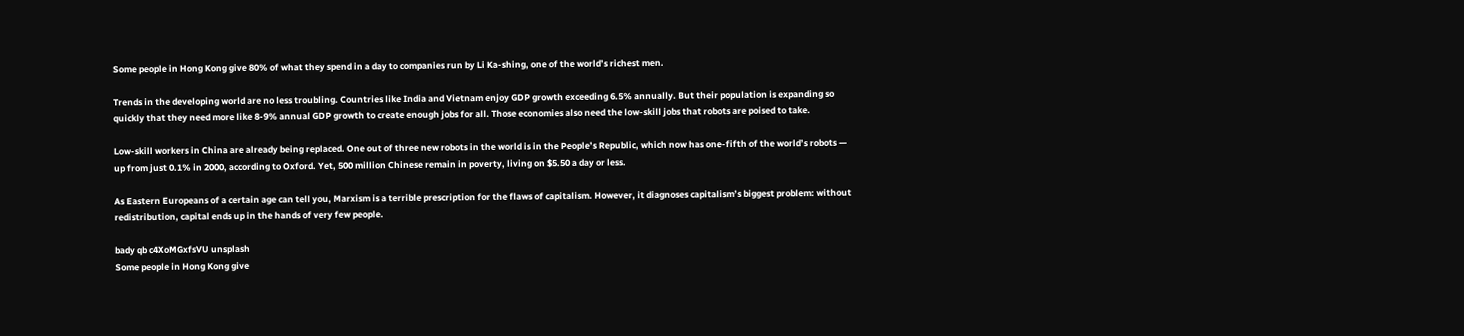Some people in Hong Kong give 80% of what they spend in a day to companies run by Li Ka-shing, one of the world’s richest men.

Trends in the developing world are no less troubling. Countries like India and Vietnam enjoy GDP growth exceeding 6.5% annually. But their population is expanding so quickly that they need more like 8-9% annual GDP growth to create enough jobs for all. Those economies also need the low-skill jobs that robots are poised to take.

Low-skill workers in China are already being replaced. One out of three new robots in the world is in the People’s Republic, which now has one-fifth of the world’s robots — up from just 0.1% in 2000, according to Oxford. Yet, 500 million Chinese remain in poverty, living on $5.50 a day or less.

As Eastern Europeans of a certain age can tell you, Marxism is a terrible prescription for the flaws of capitalism. However, it diagnoses capitalism’s biggest problem: without redistribution, capital ends up in the hands of very few people.

bady qb c4XoMGxfsVU unsplash
Some people in Hong Kong give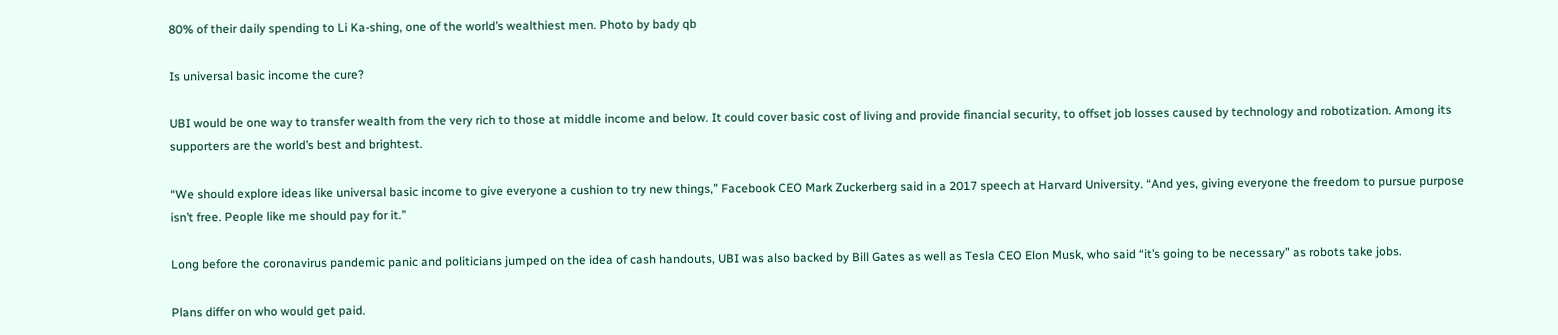80% of their daily spending to Li Ka-shing, one of the world’s wealthiest men. Photo by bady qb

Is universal basic income the cure?

UBI would be one way to transfer wealth from the very rich to those at middle income and below. It could cover basic cost of living and provide financial security, to offset job losses caused by technology and robotization. Among its supporters are the world’s best and brightest.

“We should explore ideas like universal basic income to give everyone a cushion to try new things,” Facebook CEO Mark Zuckerberg said in a 2017 speech at Harvard University. “And yes, giving everyone the freedom to pursue purpose isn’t free. People like me should pay for it.”

Long before the coronavirus pandemic panic and politicians jumped on the idea of cash handouts, UBI was also backed by Bill Gates as well as Tesla CEO Elon Musk, who said “it’s going to be necessary” as robots take jobs.

Plans differ on who would get paid.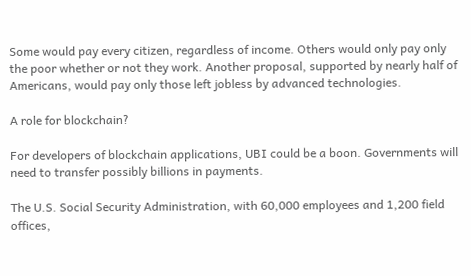Some would pay every citizen, regardless of income. Others would only pay only the poor whether or not they work. Another proposal, supported by nearly half of Americans, would pay only those left jobless by advanced technologies.

A role for blockchain?

For developers of blockchain applications, UBI could be a boon. Governments will need to transfer possibly billions in payments.

The U.S. Social Security Administration, with 60,000 employees and 1,200 field offices,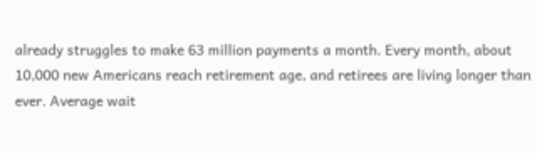already struggles to make 63 million payments a month. Every month, about 10,000 new Americans reach retirement age, and retirees are living longer than ever. Average wait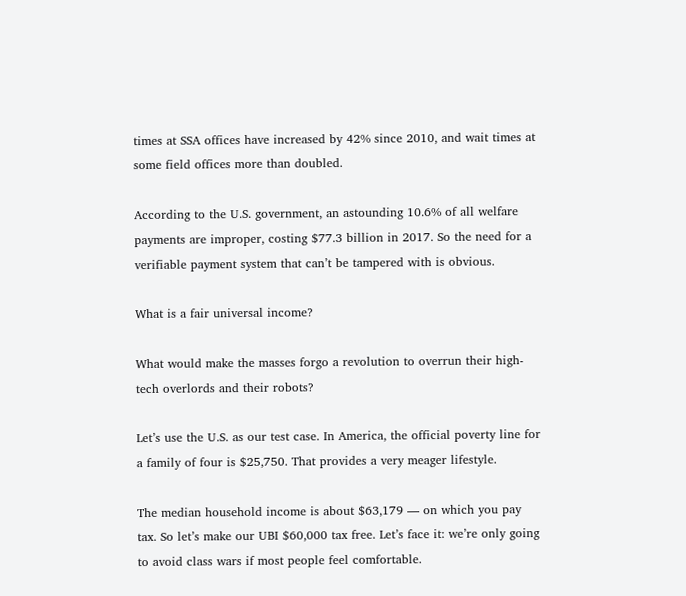times at SSA offices have increased by 42% since 2010, and wait times at some field offices more than doubled.

According to the U.S. government, an astounding 10.6% of all welfare payments are improper, costing $77.3 billion in 2017. So the need for a verifiable payment system that can’t be tampered with is obvious.

What is a fair universal income?

What would make the masses forgo a revolution to overrun their high-tech overlords and their robots?

Let’s use the U.S. as our test case. In America, the official poverty line for a family of four is $25,750. That provides a very meager lifestyle.

The median household income is about $63,179 — on which you pay tax. So let’s make our UBI $60,000 tax free. Let’s face it: we’re only going to avoid class wars if most people feel comfortable.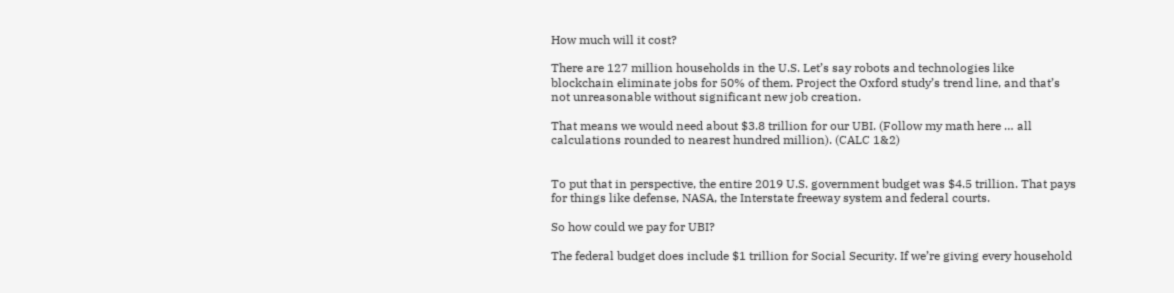How much will it cost?

There are 127 million households in the U.S. Let’s say robots and technologies like blockchain eliminate jobs for 50% of them. Project the Oxford study’s trend line, and that’s not unreasonable without significant new job creation.

That means we would need about $3.8 trillion for our UBI. (Follow my math here … all calculations rounded to nearest hundred million). (CALC 1&2)


To put that in perspective, the entire 2019 U.S. government budget was $4.5 trillion. That pays for things like defense, NASA, the Interstate freeway system and federal courts.

So how could we pay for UBI?

The federal budget does include $1 trillion for Social Security. If we’re giving every household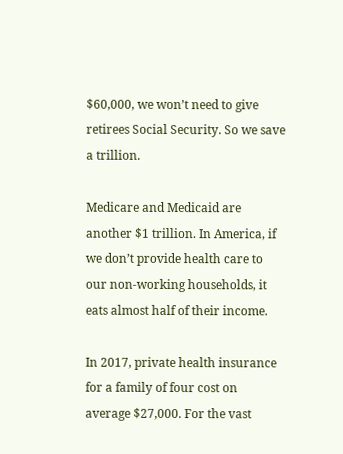$60,000, we won’t need to give retirees Social Security. So we save a trillion.

Medicare and Medicaid are another $1 trillion. In America, if we don’t provide health care to our non-working households, it eats almost half of their income.

In 2017, private health insurance for a family of four cost on average $27,000. For the vast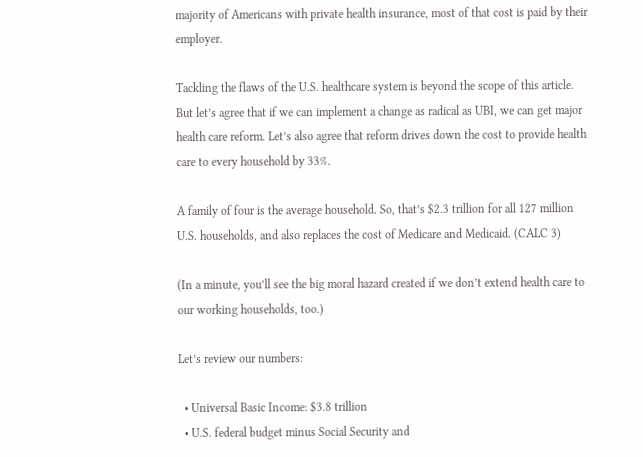majority of Americans with private health insurance, most of that cost is paid by their employer.

Tackling the flaws of the U.S. healthcare system is beyond the scope of this article. But let’s agree that if we can implement a change as radical as UBI, we can get major health care reform. Let’s also agree that reform drives down the cost to provide health care to every household by 33%.

A family of four is the average household. So, that’s $2.3 trillion for all 127 million U.S. households, and also replaces the cost of Medicare and Medicaid. (CALC 3)

(In a minute, you’ll see the big moral hazard created if we don’t extend health care to our working households, too.)

Let’s review our numbers:

  • Universal Basic Income: $3.8 trillion
  • U.S. federal budget minus Social Security and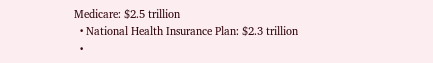Medicare: $2.5 trillion
  • National Health Insurance Plan: $2.3 trillion
  •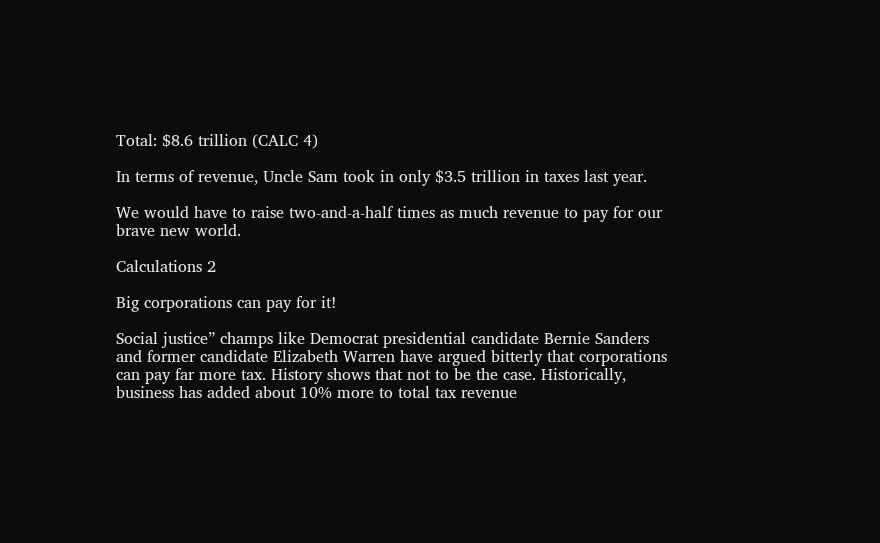Total: $8.6 trillion (CALC 4)

In terms of revenue, Uncle Sam took in only $3.5 trillion in taxes last year.

We would have to raise two-and-a-half times as much revenue to pay for our brave new world.

Calculations 2

Big corporations can pay for it!

Social justice” champs like Democrat presidential candidate Bernie Sanders and former candidate Elizabeth Warren have argued bitterly that corporations can pay far more tax. History shows that not to be the case. Historically, business has added about 10% more to total tax revenue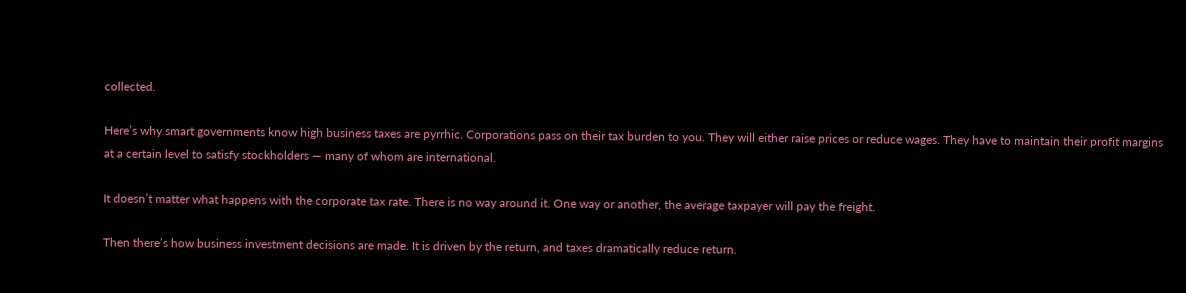collected.

Here’s why smart governments know high business taxes are pyrrhic. Corporations pass on their tax burden to you. They will either raise prices or reduce wages. They have to maintain their profit margins at a certain level to satisfy stockholders — many of whom are international.

It doesn’t matter what happens with the corporate tax rate. There is no way around it. One way or another, the average taxpayer will pay the freight.

Then there’s how business investment decisions are made. It is driven by the return, and taxes dramatically reduce return.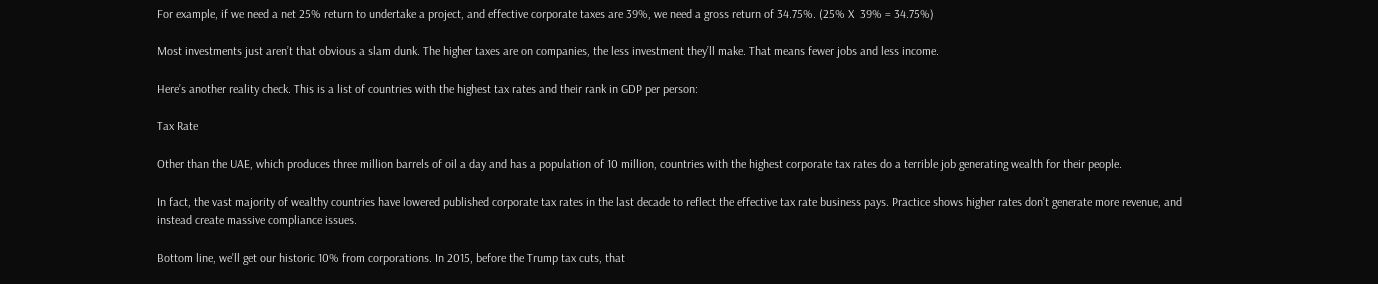For example, if we need a net 25% return to undertake a project, and effective corporate taxes are 39%, we need a gross return of 34.75%. (25% X  39% = 34.75%)

Most investments just aren’t that obvious a slam dunk. The higher taxes are on companies, the less investment they’ll make. That means fewer jobs and less income.

Here’s another reality check. This is a list of countries with the highest tax rates and their rank in GDP per person:

Tax Rate

Other than the UAE, which produces three million barrels of oil a day and has a population of 10 million, countries with the highest corporate tax rates do a terrible job generating wealth for their people.

In fact, the vast majority of wealthy countries have lowered published corporate tax rates in the last decade to reflect the effective tax rate business pays. Practice shows higher rates don’t generate more revenue, and instead create massive compliance issues.

Bottom line, we’ll get our historic 10% from corporations. In 2015, before the Trump tax cuts, that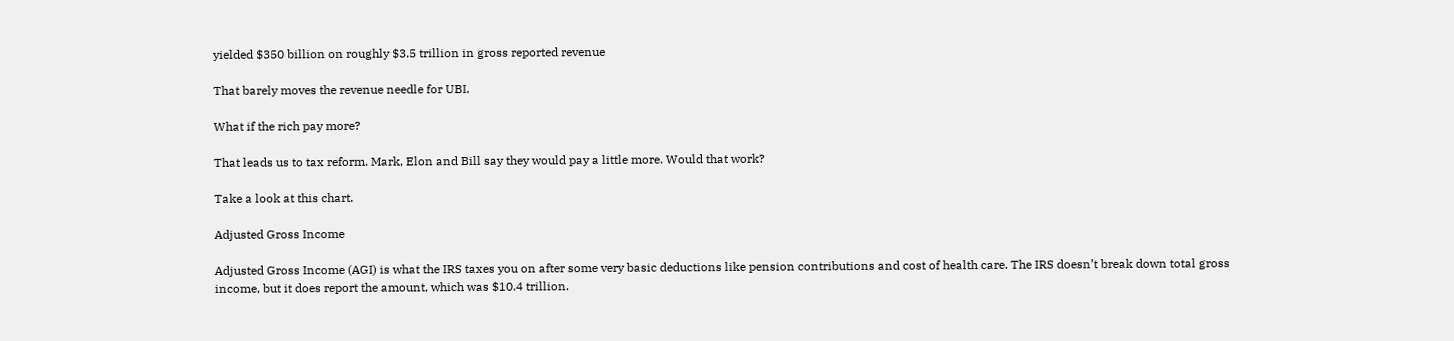yielded $350 billion on roughly $3.5 trillion in gross reported revenue

That barely moves the revenue needle for UBI.

What if the rich pay more?

That leads us to tax reform. Mark, Elon and Bill say they would pay a little more. Would that work?

Take a look at this chart.

Adjusted Gross Income

Adjusted Gross Income (AGI) is what the IRS taxes you on after some very basic deductions like pension contributions and cost of health care. The IRS doesn’t break down total gross income, but it does report the amount, which was $10.4 trillion.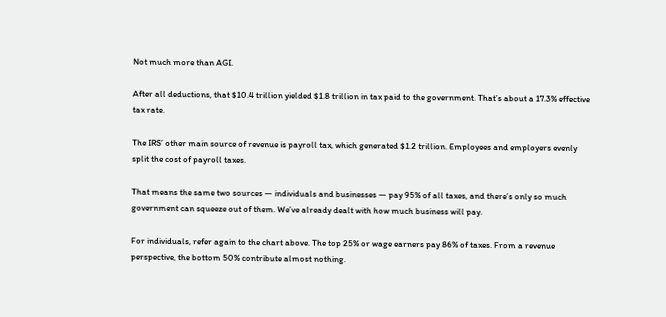Not much more than AGI.

After all deductions, that $10.4 trillion yielded $1.8 trillion in tax paid to the government. That’s about a 17.3% effective tax rate.

The IRS’ other main source of revenue is payroll tax, which generated $1.2 trillion. Employees and employers evenly split the cost of payroll taxes.

That means the same two sources — individuals and businesses — pay 95% of all taxes, and there’s only so much government can squeeze out of them. We’ve already dealt with how much business will pay.

For individuals, refer again to the chart above. The top 25% or wage earners pay 86% of taxes. From a revenue perspective, the bottom 50% contribute almost nothing.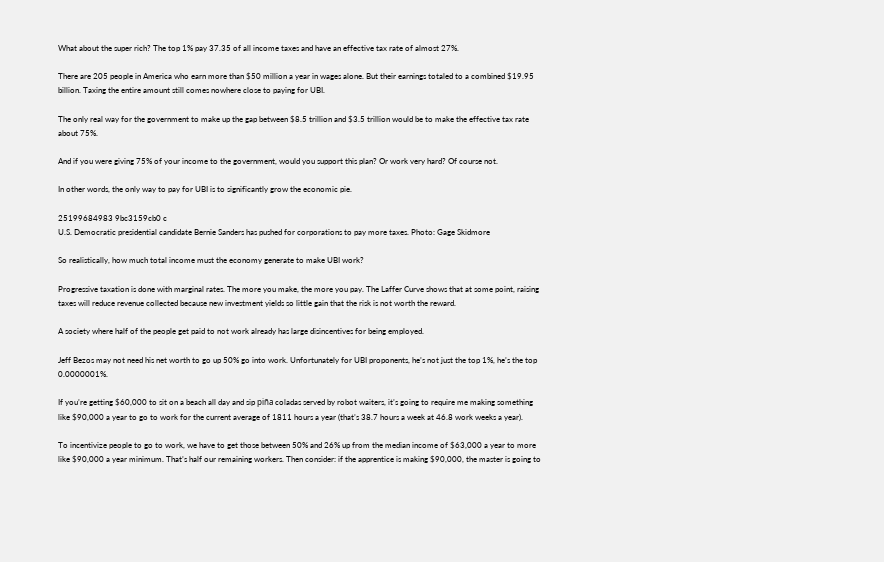What about the super rich? The top 1% pay 37.35 of all income taxes and have an effective tax rate of almost 27%.

There are 205 people in America who earn more than $50 million a year in wages alone. But their earnings totaled to a combined $19.95 billion. Taxing the entire amount still comes nowhere close to paying for UBI.

The only real way for the government to make up the gap between $8.5 trillion and $3.5 trillion would be to make the effective tax rate about 75%.

And if you were giving 75% of your income to the government, would you support this plan? Or work very hard? Of course not.

In other words, the only way to pay for UBI is to significantly grow the economic pie.

25199684983 9bc3159cb0 c
U.S. Democratic presidential candidate Bernie Sanders has pushed for corporations to pay more taxes. Photo: Gage Skidmore

So realistically, how much total income must the economy generate to make UBI work?

Progressive taxation is done with marginal rates. The more you make, the more you pay. The Laffer Curve shows that at some point, raising taxes will reduce revenue collected because new investment yields so little gain that the risk is not worth the reward.

A society where half of the people get paid to not work already has large disincentives for being employed.

Jeff Bezos may not need his net worth to go up 50% go into work. Unfortunately for UBI proponents, he’s not just the top 1%, he’s the top 0.0000001%.

If you’re getting $60,000 to sit on a beach all day and sip piña coladas served by robot waiters, it’s going to require me making something like $90,000 a year to go to work for the current average of 1811 hours a year (that’s 38.7 hours a week at 46.8 work weeks a year).

To incentivize people to go to work, we have to get those between 50% and 26% up from the median income of $63,000 a year to more like $90,000 a year minimum. That’s half our remaining workers. Then consider: if the apprentice is making $90,000, the master is going to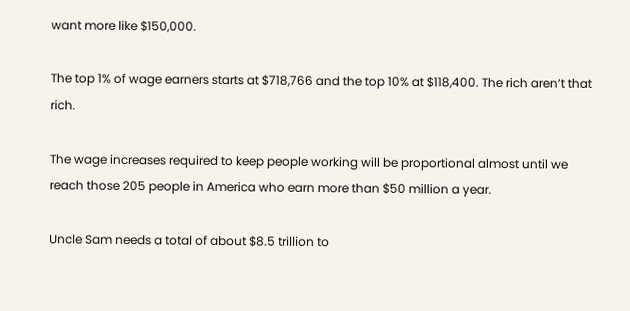want more like $150,000.

The top 1% of wage earners starts at $718,766 and the top 10% at $118,400. The rich aren’t that rich.

The wage increases required to keep people working will be proportional almost until we reach those 205 people in America who earn more than $50 million a year.

Uncle Sam needs a total of about $8.5 trillion to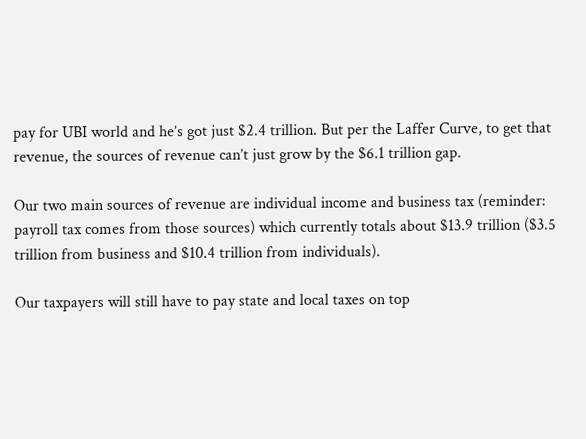pay for UBI world and he’s got just $2.4 trillion. But per the Laffer Curve, to get that revenue, the sources of revenue can’t just grow by the $6.1 trillion gap.

Our two main sources of revenue are individual income and business tax (reminder: payroll tax comes from those sources) which currently totals about $13.9 trillion ($3.5 trillion from business and $10.4 trillion from individuals).

Our taxpayers will still have to pay state and local taxes on top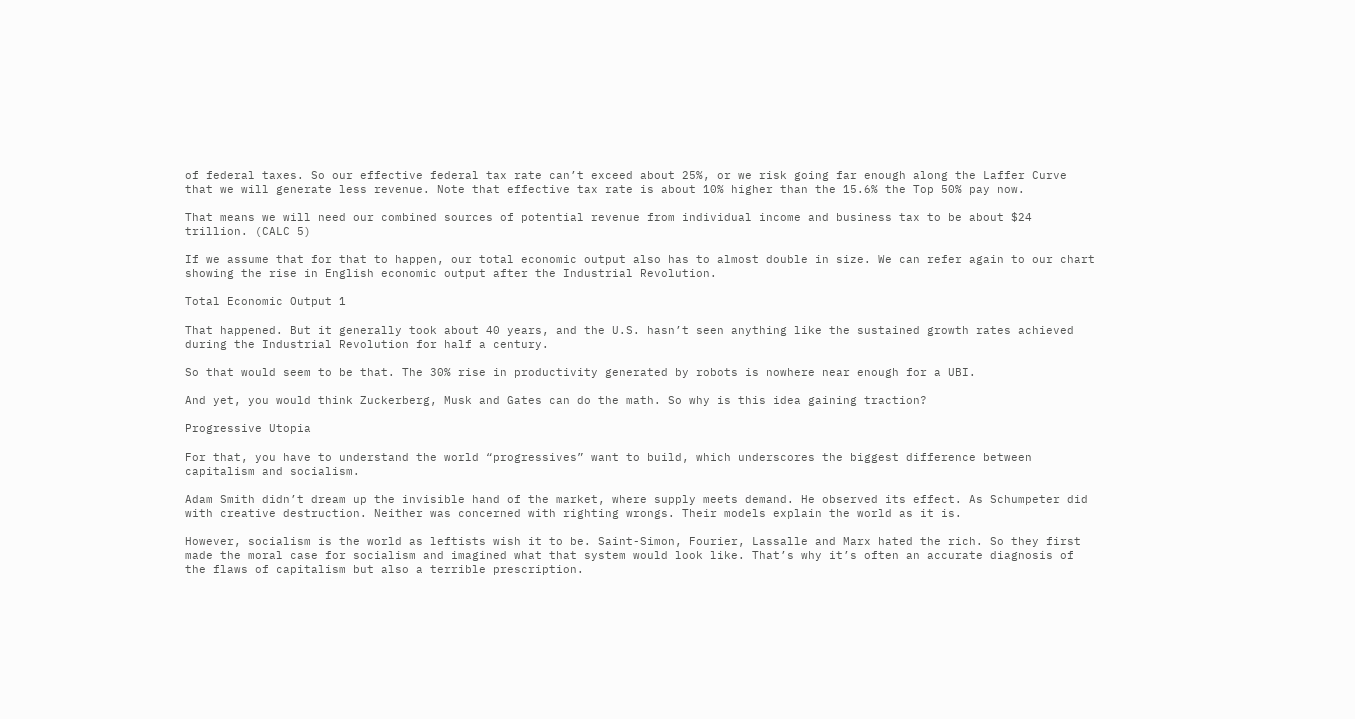of federal taxes. So our effective federal tax rate can’t exceed about 25%, or we risk going far enough along the Laffer Curve that we will generate less revenue. Note that effective tax rate is about 10% higher than the 15.6% the Top 50% pay now.

That means we will need our combined sources of potential revenue from individual income and business tax to be about $24 trillion. (CALC 5)

If we assume that for that to happen, our total economic output also has to almost double in size. We can refer again to our chart showing the rise in English economic output after the Industrial Revolution.

Total Economic Output 1

That happened. But it generally took about 40 years, and the U.S. hasn’t seen anything like the sustained growth rates achieved during the Industrial Revolution for half a century.

So that would seem to be that. The 30% rise in productivity generated by robots is nowhere near enough for a UBI.

And yet, you would think Zuckerberg, Musk and Gates can do the math. So why is this idea gaining traction?

Progressive Utopia

For that, you have to understand the world “progressives” want to build, which underscores the biggest difference between capitalism and socialism.

Adam Smith didn’t dream up the invisible hand of the market, where supply meets demand. He observed its effect. As Schumpeter did with creative destruction. Neither was concerned with righting wrongs. Their models explain the world as it is.

However, socialism is the world as leftists wish it to be. Saint-Simon, Fourier, Lassalle and Marx hated the rich. So they first made the moral case for socialism and imagined what that system would look like. That’s why it’s often an accurate diagnosis of the flaws of capitalism but also a terrible prescription.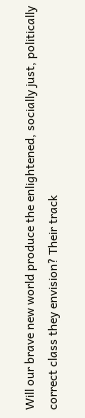Will our brave new world produce the enlightened, socially just, politically correct class they envision? Their track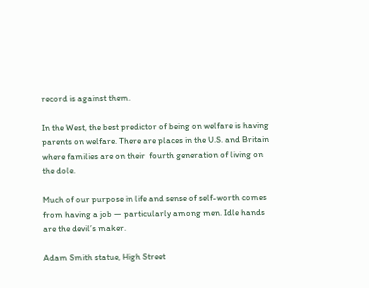record is against them.

In the West, the best predictor of being on welfare is having parents on welfare. There are places in the U.S. and Britain where families are on their  fourth generation of living on the dole.

Much of our purpose in life and sense of self-worth comes from having a job — particularly among men. Idle hands are the devil’s maker.

Adam Smith statue, High Street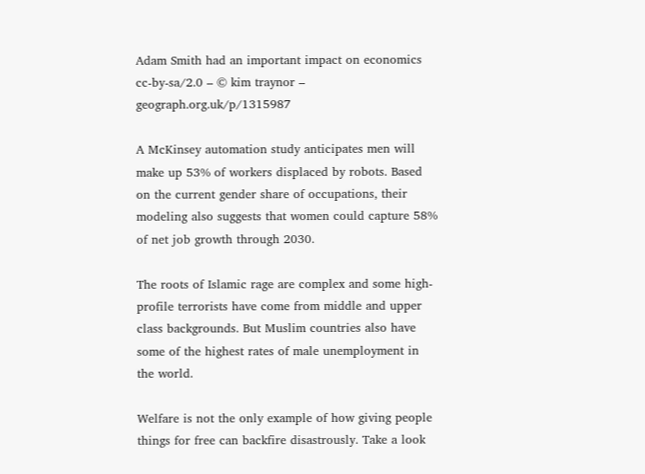Adam Smith had an important impact on economics cc-by-sa/2.0 – © kim traynor – geograph.org.uk/p/1315987

A McKinsey automation study anticipates men will make up 53% of workers displaced by robots. Based on the current gender share of occupations, their modeling also suggests that women could capture 58% of net job growth through 2030.

The roots of Islamic rage are complex and some high-profile terrorists have come from middle and upper class backgrounds. But Muslim countries also have some of the highest rates of male unemployment in the world.

Welfare is not the only example of how giving people things for free can backfire disastrously. Take a look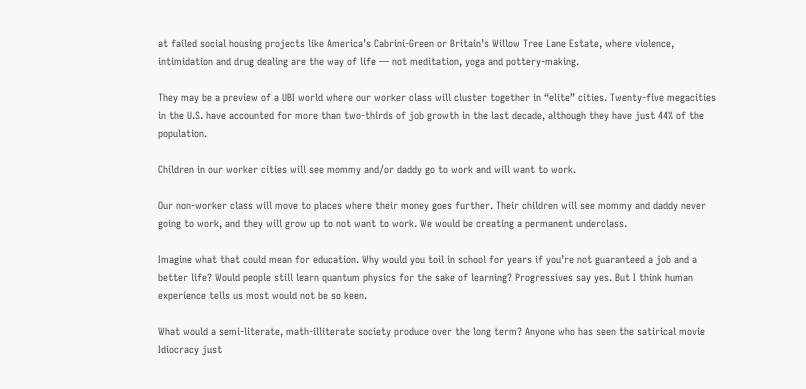at failed social housing projects like America’s Cabrini-Green or Britain’s Willow Tree Lane Estate, where violence, intimidation and drug dealing are the way of life — not meditation, yoga and pottery-making.

They may be a preview of a UBI world where our worker class will cluster together in “elite” cities. Twenty-five megacities in the U.S. have accounted for more than two-thirds of job growth in the last decade, although they have just 44% of the population.

Children in our worker cities will see mommy and/or daddy go to work and will want to work.

Our non-worker class will move to places where their money goes further. Their children will see mommy and daddy never going to work, and they will grow up to not want to work. We would be creating a permanent underclass.

Imagine what that could mean for education. Why would you toil in school for years if you’re not guaranteed a job and a better life? Would people still learn quantum physics for the sake of learning? Progressives say yes. But I think human experience tells us most would not be so keen.

What would a semi-literate, math-illiterate society produce over the long term? Anyone who has seen the satirical movie Idiocracy just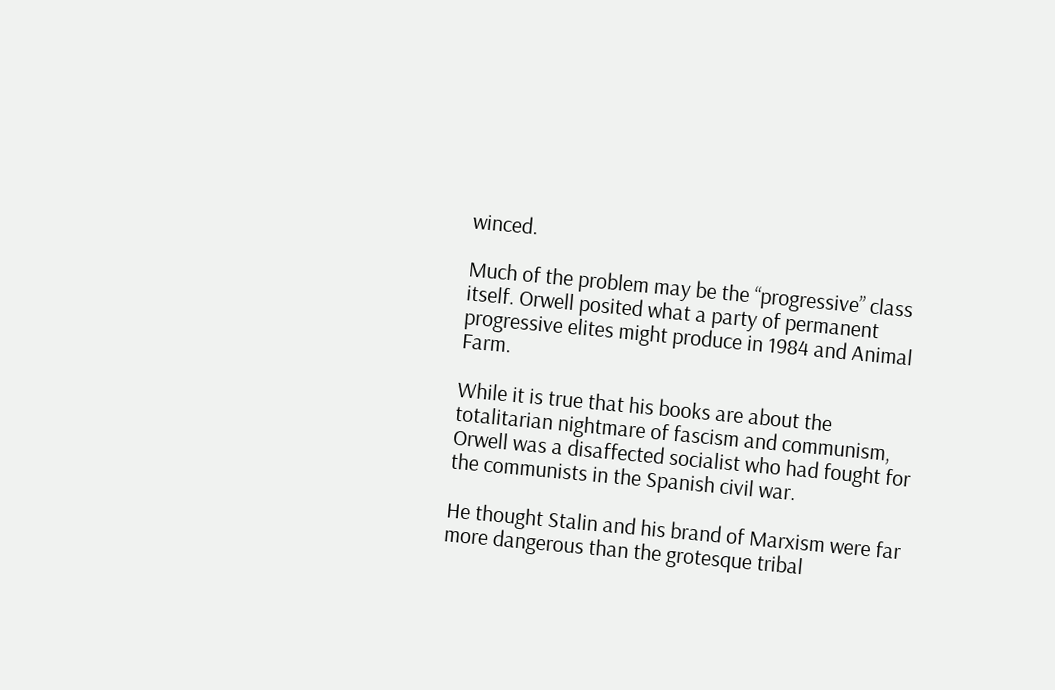winced.

Much of the problem may be the “progressive” class itself. Orwell posited what a party of permanent progressive elites might produce in 1984 and Animal Farm.

While it is true that his books are about the totalitarian nightmare of fascism and communism, Orwell was a disaffected socialist who had fought for the communists in the Spanish civil war.

He thought Stalin and his brand of Marxism were far more dangerous than the grotesque tribal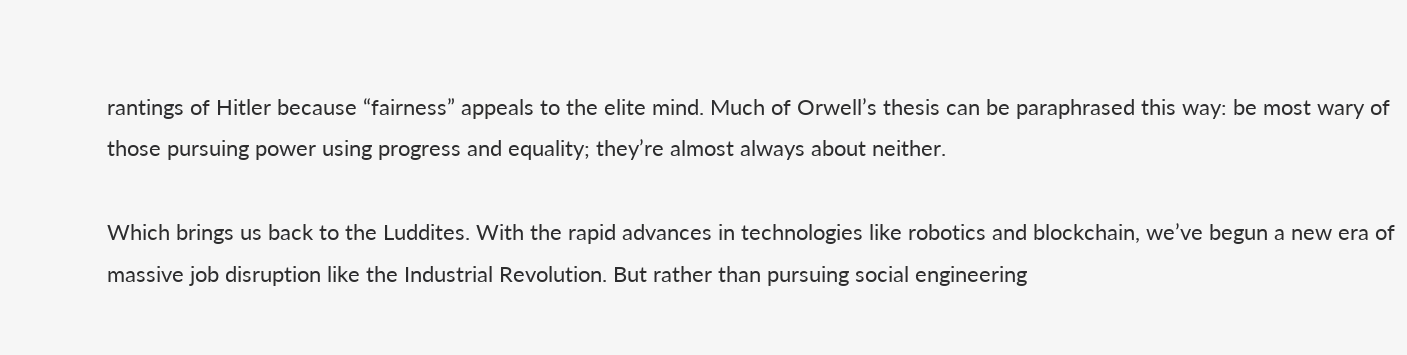rantings of Hitler because “fairness” appeals to the elite mind. Much of Orwell’s thesis can be paraphrased this way: be most wary of those pursuing power using progress and equality; they’re almost always about neither.

Which brings us back to the Luddites. With the rapid advances in technologies like robotics and blockchain, we’ve begun a new era of massive job disruption like the Industrial Revolution. But rather than pursuing social engineering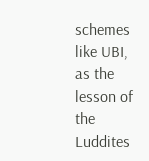schemes like UBI, as the lesson of the Luddites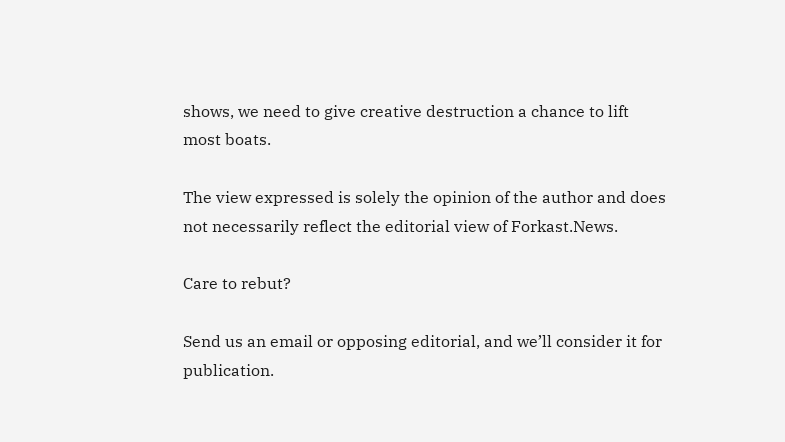shows, we need to give creative destruction a chance to lift most boats.

The view expressed is solely the opinion of the author and does not necessarily reflect the editorial view of Forkast.News.

Care to rebut?

Send us an email or opposing editorial, and we’ll consider it for publication.